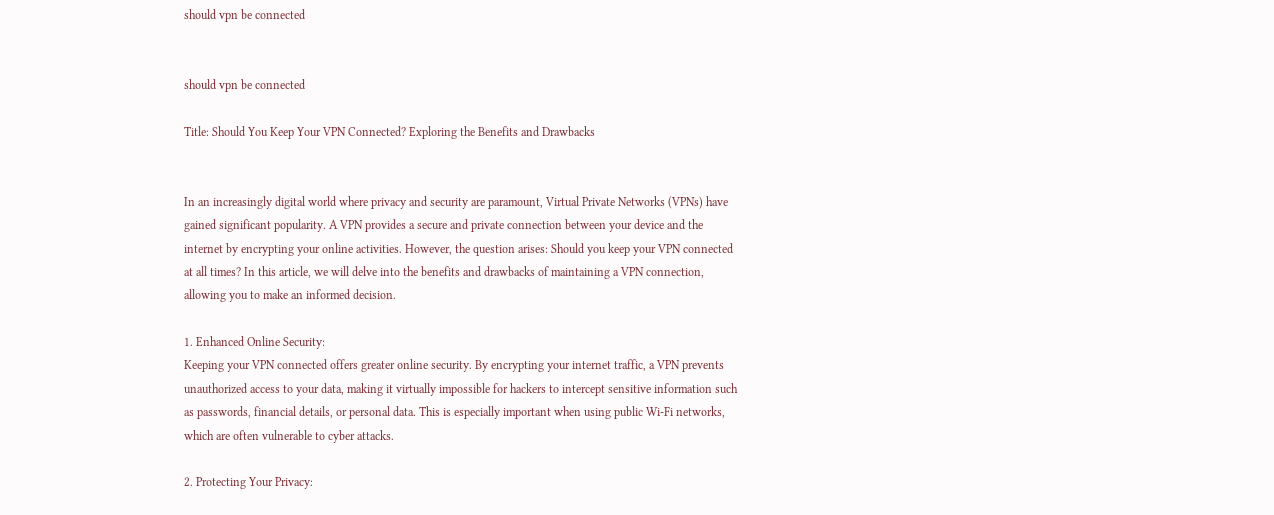should vpn be connected


should vpn be connected

Title: Should You Keep Your VPN Connected? Exploring the Benefits and Drawbacks


In an increasingly digital world where privacy and security are paramount, Virtual Private Networks (VPNs) have gained significant popularity. A VPN provides a secure and private connection between your device and the internet by encrypting your online activities. However, the question arises: Should you keep your VPN connected at all times? In this article, we will delve into the benefits and drawbacks of maintaining a VPN connection, allowing you to make an informed decision.

1. Enhanced Online Security:
Keeping your VPN connected offers greater online security. By encrypting your internet traffic, a VPN prevents unauthorized access to your data, making it virtually impossible for hackers to intercept sensitive information such as passwords, financial details, or personal data. This is especially important when using public Wi-Fi networks, which are often vulnerable to cyber attacks.

2. Protecting Your Privacy: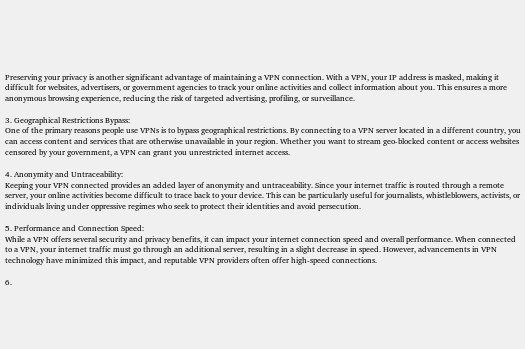Preserving your privacy is another significant advantage of maintaining a VPN connection. With a VPN, your IP address is masked, making it difficult for websites, advertisers, or government agencies to track your online activities and collect information about you. This ensures a more anonymous browsing experience, reducing the risk of targeted advertising, profiling, or surveillance.

3. Geographical Restrictions Bypass:
One of the primary reasons people use VPNs is to bypass geographical restrictions. By connecting to a VPN server located in a different country, you can access content and services that are otherwise unavailable in your region. Whether you want to stream geo-blocked content or access websites censored by your government, a VPN can grant you unrestricted internet access.

4. Anonymity and Untraceability:
Keeping your VPN connected provides an added layer of anonymity and untraceability. Since your internet traffic is routed through a remote server, your online activities become difficult to trace back to your device. This can be particularly useful for journalists, whistleblowers, activists, or individuals living under oppressive regimes who seek to protect their identities and avoid persecution.

5. Performance and Connection Speed:
While a VPN offers several security and privacy benefits, it can impact your internet connection speed and overall performance. When connected to a VPN, your internet traffic must go through an additional server, resulting in a slight decrease in speed. However, advancements in VPN technology have minimized this impact, and reputable VPN providers often offer high-speed connections.

6.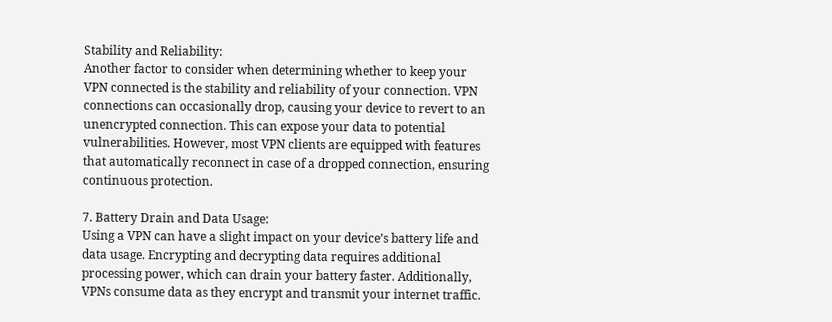Stability and Reliability:
Another factor to consider when determining whether to keep your VPN connected is the stability and reliability of your connection. VPN connections can occasionally drop, causing your device to revert to an unencrypted connection. This can expose your data to potential vulnerabilities. However, most VPN clients are equipped with features that automatically reconnect in case of a dropped connection, ensuring continuous protection.

7. Battery Drain and Data Usage:
Using a VPN can have a slight impact on your device’s battery life and data usage. Encrypting and decrypting data requires additional processing power, which can drain your battery faster. Additionally, VPNs consume data as they encrypt and transmit your internet traffic.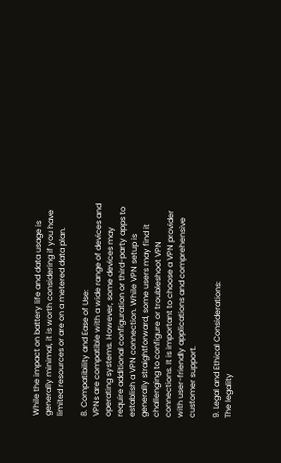While the impact on battery life and data usage is generally minimal, it is worth considering if you have limited resources or are on a metered data plan.

8. Compatibility and Ease of Use:
VPNs are compatible with a wide range of devices and operating systems. However, some devices may require additional configuration or third-party apps to establish a VPN connection. While VPN setup is generally straightforward, some users may find it challenging to configure or troubleshoot VPN connections. It is important to choose a VPN provider with user-friendly applications and comprehensive customer support.

9. Legal and Ethical Considerations:
The legality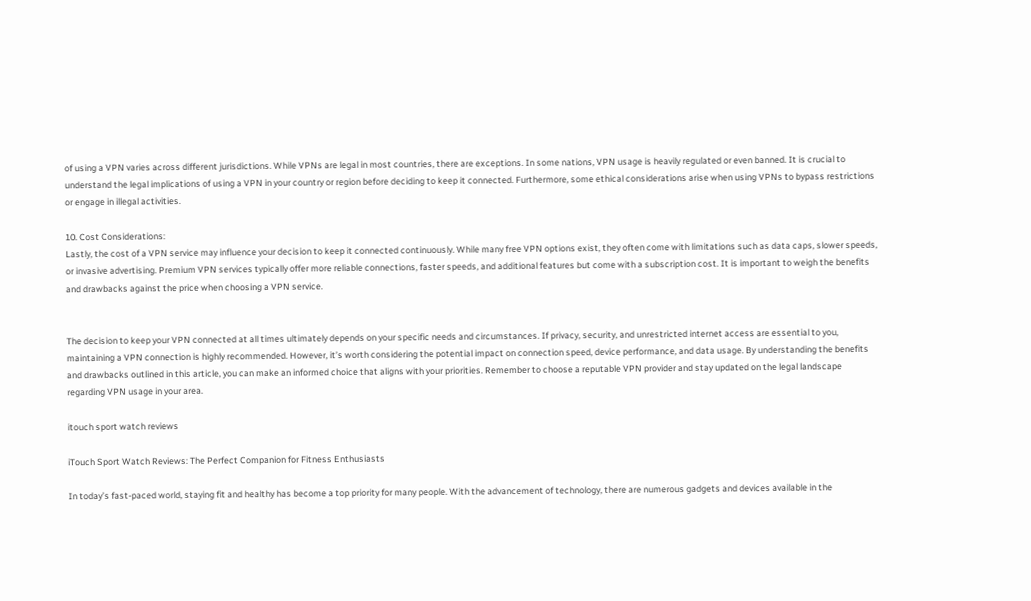of using a VPN varies across different jurisdictions. While VPNs are legal in most countries, there are exceptions. In some nations, VPN usage is heavily regulated or even banned. It is crucial to understand the legal implications of using a VPN in your country or region before deciding to keep it connected. Furthermore, some ethical considerations arise when using VPNs to bypass restrictions or engage in illegal activities.

10. Cost Considerations:
Lastly, the cost of a VPN service may influence your decision to keep it connected continuously. While many free VPN options exist, they often come with limitations such as data caps, slower speeds, or invasive advertising. Premium VPN services typically offer more reliable connections, faster speeds, and additional features but come with a subscription cost. It is important to weigh the benefits and drawbacks against the price when choosing a VPN service.


The decision to keep your VPN connected at all times ultimately depends on your specific needs and circumstances. If privacy, security, and unrestricted internet access are essential to you, maintaining a VPN connection is highly recommended. However, it’s worth considering the potential impact on connection speed, device performance, and data usage. By understanding the benefits and drawbacks outlined in this article, you can make an informed choice that aligns with your priorities. Remember to choose a reputable VPN provider and stay updated on the legal landscape regarding VPN usage in your area.

itouch sport watch reviews

iTouch Sport Watch Reviews: The Perfect Companion for Fitness Enthusiasts

In today’s fast-paced world, staying fit and healthy has become a top priority for many people. With the advancement of technology, there are numerous gadgets and devices available in the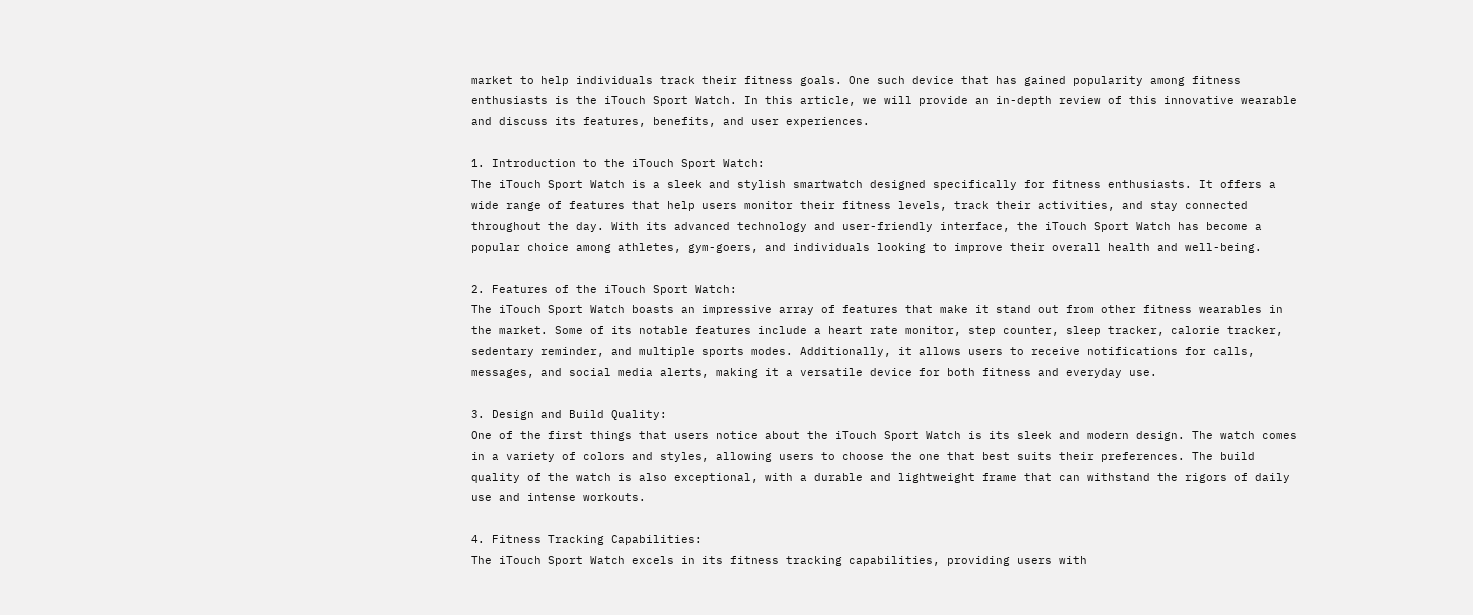market to help individuals track their fitness goals. One such device that has gained popularity among fitness enthusiasts is the iTouch Sport Watch. In this article, we will provide an in-depth review of this innovative wearable and discuss its features, benefits, and user experiences.

1. Introduction to the iTouch Sport Watch:
The iTouch Sport Watch is a sleek and stylish smartwatch designed specifically for fitness enthusiasts. It offers a wide range of features that help users monitor their fitness levels, track their activities, and stay connected throughout the day. With its advanced technology and user-friendly interface, the iTouch Sport Watch has become a popular choice among athletes, gym-goers, and individuals looking to improve their overall health and well-being.

2. Features of the iTouch Sport Watch:
The iTouch Sport Watch boasts an impressive array of features that make it stand out from other fitness wearables in the market. Some of its notable features include a heart rate monitor, step counter, sleep tracker, calorie tracker, sedentary reminder, and multiple sports modes. Additionally, it allows users to receive notifications for calls, messages, and social media alerts, making it a versatile device for both fitness and everyday use.

3. Design and Build Quality:
One of the first things that users notice about the iTouch Sport Watch is its sleek and modern design. The watch comes in a variety of colors and styles, allowing users to choose the one that best suits their preferences. The build quality of the watch is also exceptional, with a durable and lightweight frame that can withstand the rigors of daily use and intense workouts.

4. Fitness Tracking Capabilities:
The iTouch Sport Watch excels in its fitness tracking capabilities, providing users with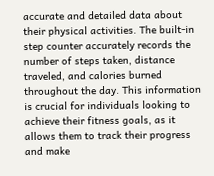accurate and detailed data about their physical activities. The built-in step counter accurately records the number of steps taken, distance traveled, and calories burned throughout the day. This information is crucial for individuals looking to achieve their fitness goals, as it allows them to track their progress and make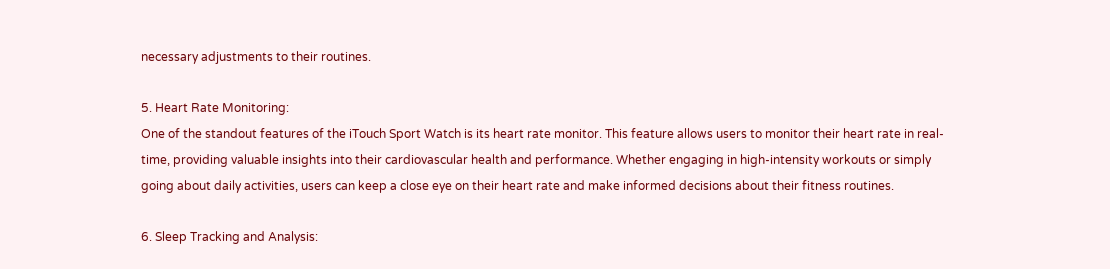necessary adjustments to their routines.

5. Heart Rate Monitoring:
One of the standout features of the iTouch Sport Watch is its heart rate monitor. This feature allows users to monitor their heart rate in real-time, providing valuable insights into their cardiovascular health and performance. Whether engaging in high-intensity workouts or simply going about daily activities, users can keep a close eye on their heart rate and make informed decisions about their fitness routines.

6. Sleep Tracking and Analysis: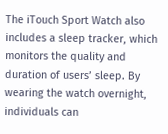The iTouch Sport Watch also includes a sleep tracker, which monitors the quality and duration of users’ sleep. By wearing the watch overnight, individuals can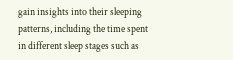gain insights into their sleeping patterns, including the time spent in different sleep stages such as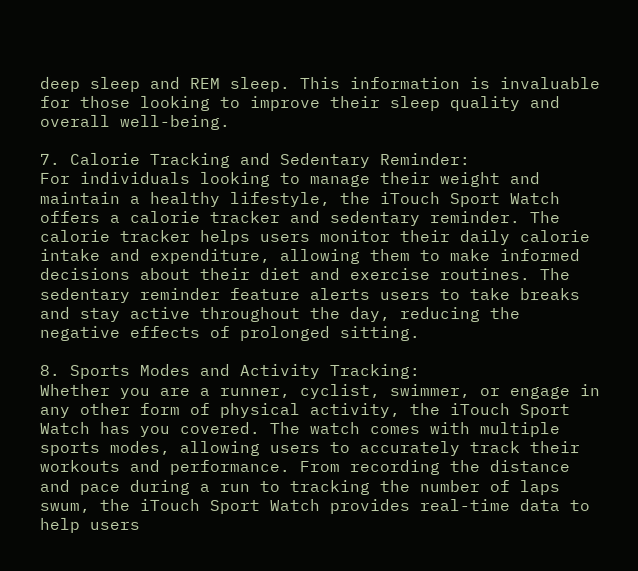deep sleep and REM sleep. This information is invaluable for those looking to improve their sleep quality and overall well-being.

7. Calorie Tracking and Sedentary Reminder:
For individuals looking to manage their weight and maintain a healthy lifestyle, the iTouch Sport Watch offers a calorie tracker and sedentary reminder. The calorie tracker helps users monitor their daily calorie intake and expenditure, allowing them to make informed decisions about their diet and exercise routines. The sedentary reminder feature alerts users to take breaks and stay active throughout the day, reducing the negative effects of prolonged sitting.

8. Sports Modes and Activity Tracking:
Whether you are a runner, cyclist, swimmer, or engage in any other form of physical activity, the iTouch Sport Watch has you covered. The watch comes with multiple sports modes, allowing users to accurately track their workouts and performance. From recording the distance and pace during a run to tracking the number of laps swum, the iTouch Sport Watch provides real-time data to help users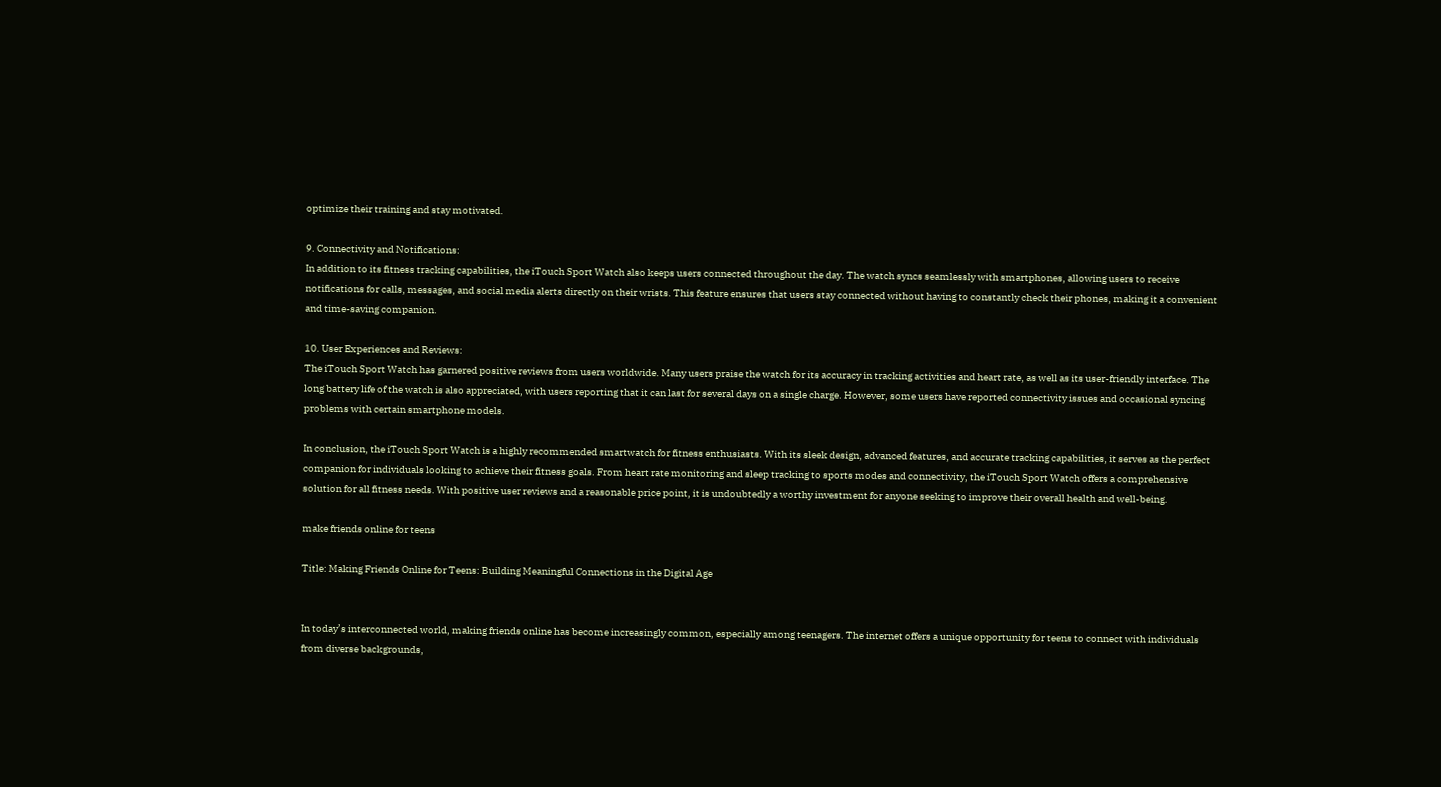optimize their training and stay motivated.

9. Connectivity and Notifications:
In addition to its fitness tracking capabilities, the iTouch Sport Watch also keeps users connected throughout the day. The watch syncs seamlessly with smartphones, allowing users to receive notifications for calls, messages, and social media alerts directly on their wrists. This feature ensures that users stay connected without having to constantly check their phones, making it a convenient and time-saving companion.

10. User Experiences and Reviews:
The iTouch Sport Watch has garnered positive reviews from users worldwide. Many users praise the watch for its accuracy in tracking activities and heart rate, as well as its user-friendly interface. The long battery life of the watch is also appreciated, with users reporting that it can last for several days on a single charge. However, some users have reported connectivity issues and occasional syncing problems with certain smartphone models.

In conclusion, the iTouch Sport Watch is a highly recommended smartwatch for fitness enthusiasts. With its sleek design, advanced features, and accurate tracking capabilities, it serves as the perfect companion for individuals looking to achieve their fitness goals. From heart rate monitoring and sleep tracking to sports modes and connectivity, the iTouch Sport Watch offers a comprehensive solution for all fitness needs. With positive user reviews and a reasonable price point, it is undoubtedly a worthy investment for anyone seeking to improve their overall health and well-being.

make friends online for teens

Title: Making Friends Online for Teens: Building Meaningful Connections in the Digital Age


In today’s interconnected world, making friends online has become increasingly common, especially among teenagers. The internet offers a unique opportunity for teens to connect with individuals from diverse backgrounds,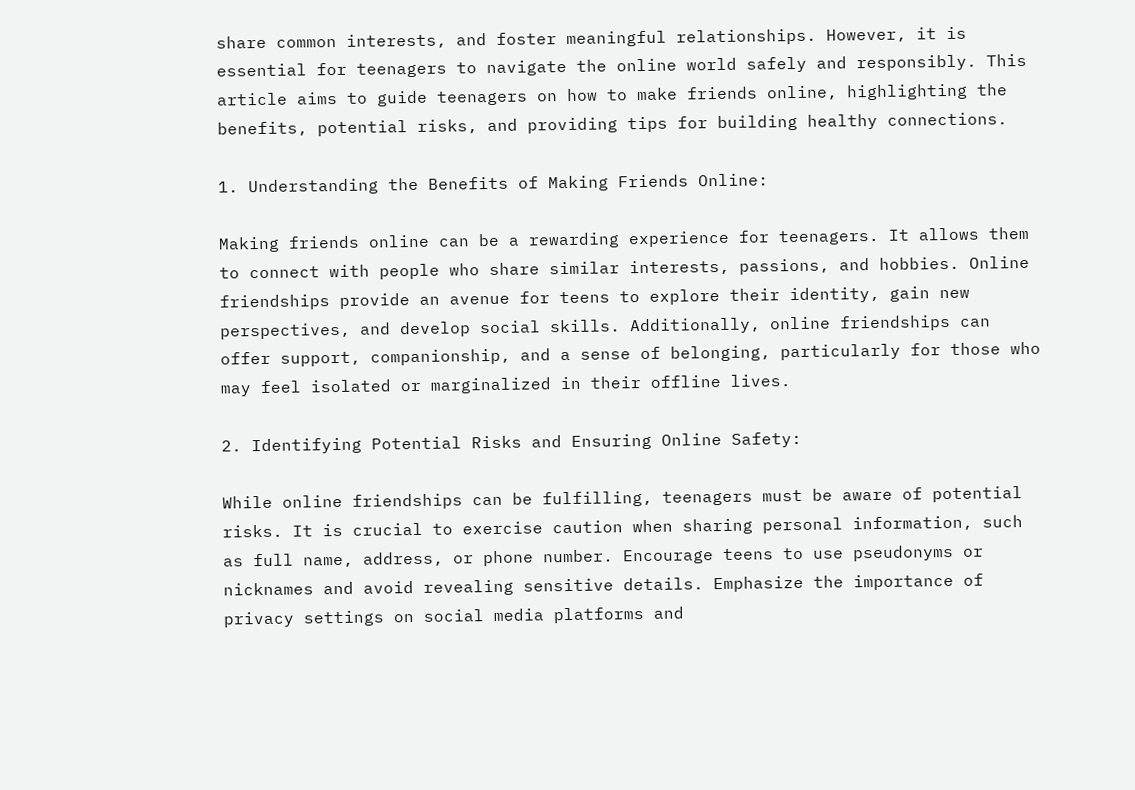share common interests, and foster meaningful relationships. However, it is essential for teenagers to navigate the online world safely and responsibly. This article aims to guide teenagers on how to make friends online, highlighting the benefits, potential risks, and providing tips for building healthy connections.

1. Understanding the Benefits of Making Friends Online:

Making friends online can be a rewarding experience for teenagers. It allows them to connect with people who share similar interests, passions, and hobbies. Online friendships provide an avenue for teens to explore their identity, gain new perspectives, and develop social skills. Additionally, online friendships can offer support, companionship, and a sense of belonging, particularly for those who may feel isolated or marginalized in their offline lives.

2. Identifying Potential Risks and Ensuring Online Safety:

While online friendships can be fulfilling, teenagers must be aware of potential risks. It is crucial to exercise caution when sharing personal information, such as full name, address, or phone number. Encourage teens to use pseudonyms or nicknames and avoid revealing sensitive details. Emphasize the importance of privacy settings on social media platforms and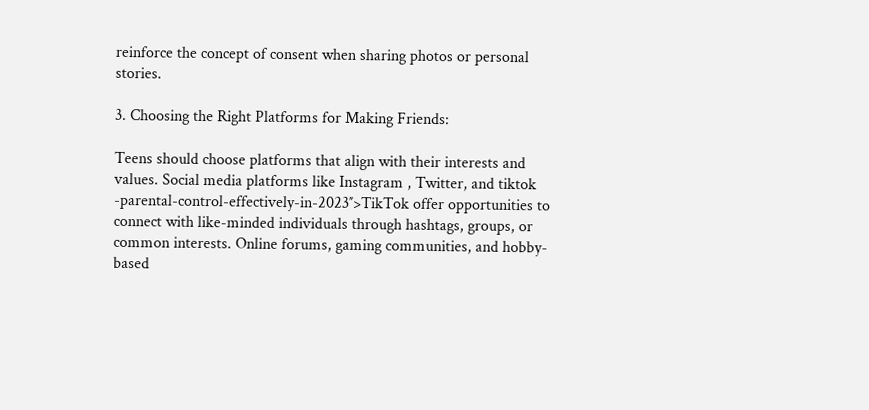reinforce the concept of consent when sharing photos or personal stories.

3. Choosing the Right Platforms for Making Friends:

Teens should choose platforms that align with their interests and values. Social media platforms like Instagram , Twitter, and tiktok -parental-control-effectively-in-2023″>TikTok offer opportunities to connect with like-minded individuals through hashtags, groups, or common interests. Online forums, gaming communities, and hobby-based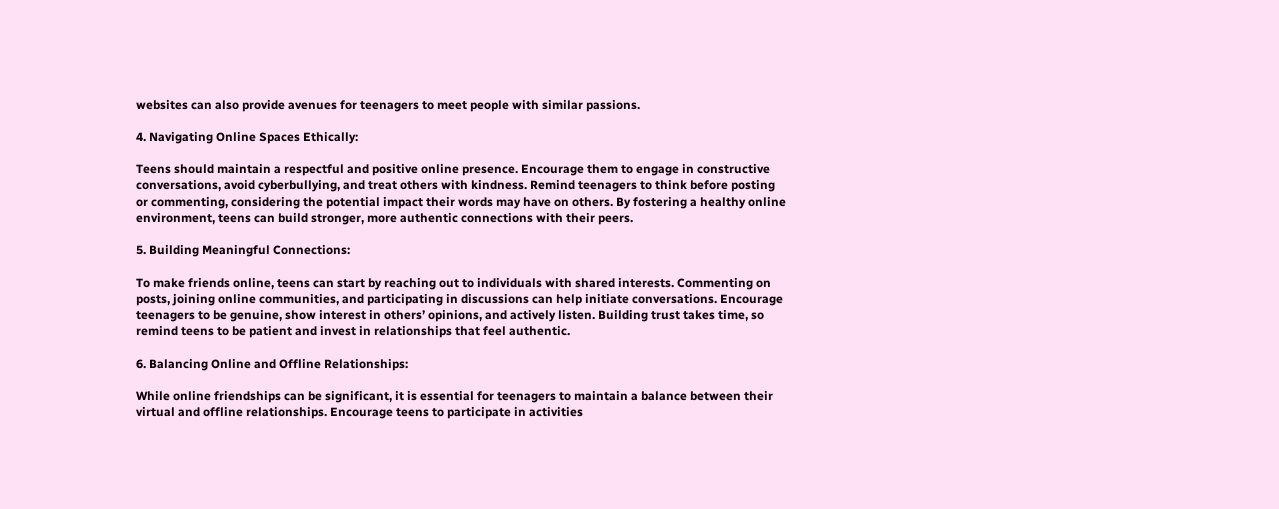websites can also provide avenues for teenagers to meet people with similar passions.

4. Navigating Online Spaces Ethically:

Teens should maintain a respectful and positive online presence. Encourage them to engage in constructive conversations, avoid cyberbullying, and treat others with kindness. Remind teenagers to think before posting or commenting, considering the potential impact their words may have on others. By fostering a healthy online environment, teens can build stronger, more authentic connections with their peers.

5. Building Meaningful Connections:

To make friends online, teens can start by reaching out to individuals with shared interests. Commenting on posts, joining online communities, and participating in discussions can help initiate conversations. Encourage teenagers to be genuine, show interest in others’ opinions, and actively listen. Building trust takes time, so remind teens to be patient and invest in relationships that feel authentic.

6. Balancing Online and Offline Relationships:

While online friendships can be significant, it is essential for teenagers to maintain a balance between their virtual and offline relationships. Encourage teens to participate in activities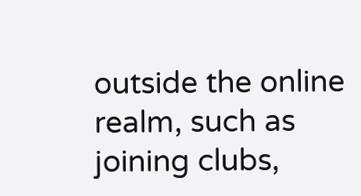outside the online realm, such as joining clubs,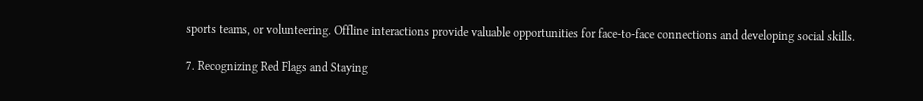sports teams, or volunteering. Offline interactions provide valuable opportunities for face-to-face connections and developing social skills.

7. Recognizing Red Flags and Staying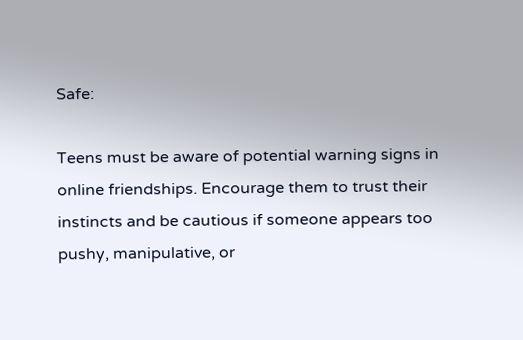Safe:

Teens must be aware of potential warning signs in online friendships. Encourage them to trust their instincts and be cautious if someone appears too pushy, manipulative, or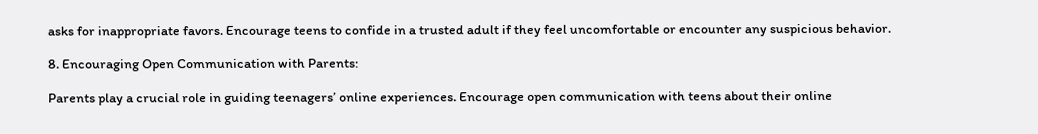asks for inappropriate favors. Encourage teens to confide in a trusted adult if they feel uncomfortable or encounter any suspicious behavior.

8. Encouraging Open Communication with Parents:

Parents play a crucial role in guiding teenagers’ online experiences. Encourage open communication with teens about their online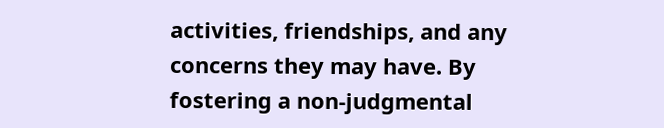activities, friendships, and any concerns they may have. By fostering a non-judgmental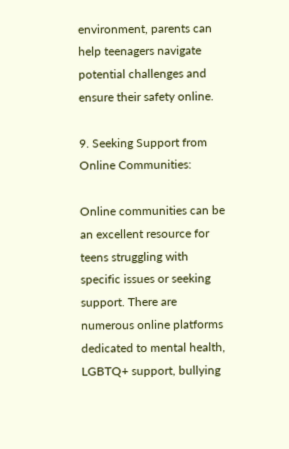environment, parents can help teenagers navigate potential challenges and ensure their safety online.

9. Seeking Support from Online Communities:

Online communities can be an excellent resource for teens struggling with specific issues or seeking support. There are numerous online platforms dedicated to mental health, LGBTQ+ support, bullying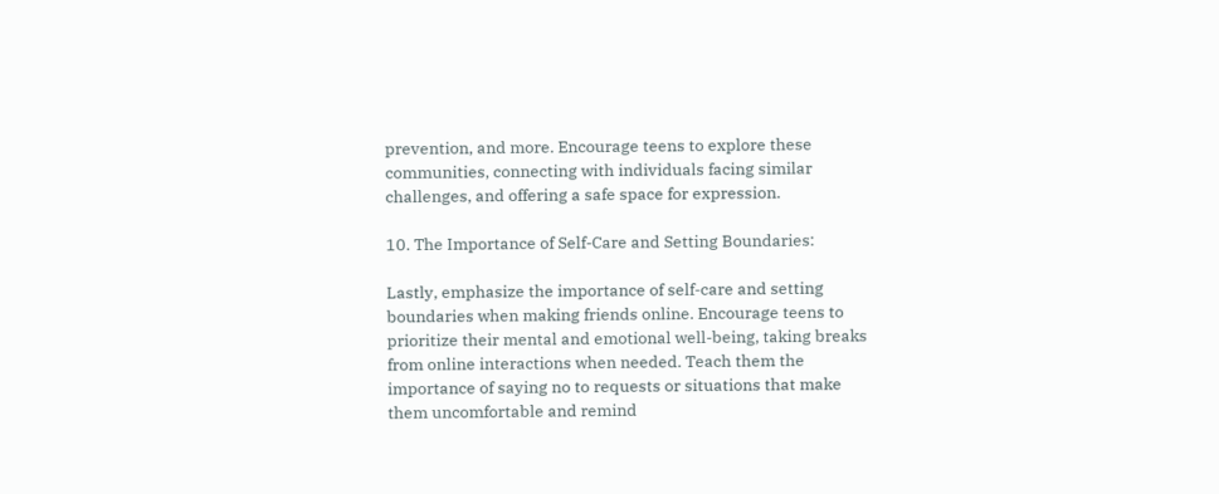prevention, and more. Encourage teens to explore these communities, connecting with individuals facing similar challenges, and offering a safe space for expression.

10. The Importance of Self-Care and Setting Boundaries:

Lastly, emphasize the importance of self-care and setting boundaries when making friends online. Encourage teens to prioritize their mental and emotional well-being, taking breaks from online interactions when needed. Teach them the importance of saying no to requests or situations that make them uncomfortable and remind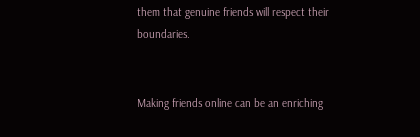them that genuine friends will respect their boundaries.


Making friends online can be an enriching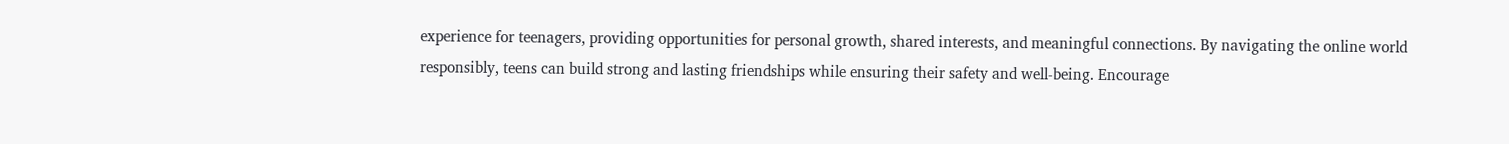experience for teenagers, providing opportunities for personal growth, shared interests, and meaningful connections. By navigating the online world responsibly, teens can build strong and lasting friendships while ensuring their safety and well-being. Encourage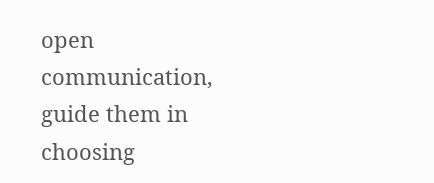open communication, guide them in choosing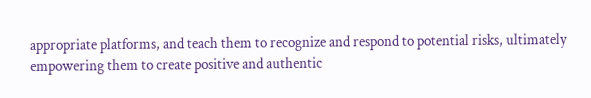appropriate platforms, and teach them to recognize and respond to potential risks, ultimately empowering them to create positive and authentic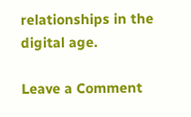relationships in the digital age.

Leave a Comment